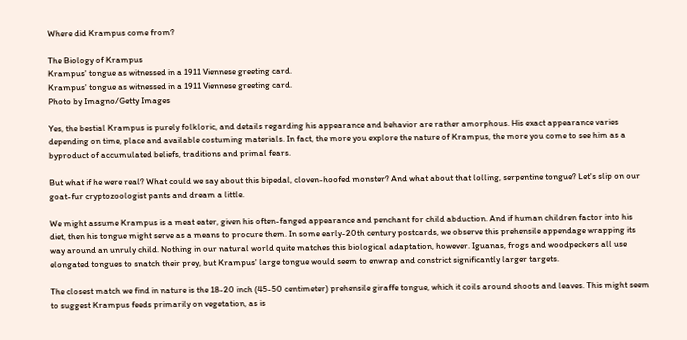Where did Krampus come from?

The Biology of Krampus
Krampus' tongue as witnessed in a 1911 Viennese greeting card.
Krampus' tongue as witnessed in a 1911 Viennese greeting card.
Photo by Imagno/Getty Images

Yes, the bestial Krampus is purely folkloric, and details regarding his appearance and behavior are rather amorphous. His exact appearance varies depending on time, place and available costuming materials. In fact, the more you explore the nature of Krampus, the more you come to see him as a byproduct of accumulated beliefs, traditions and primal fears.

But what if he were real? What could we say about this bipedal, cloven-hoofed monster? And what about that lolling, serpentine tongue? Let's slip on our goat-fur cryptozoologist pants and dream a little.

We might assume Krampus is a meat eater, given his often-fanged appearance and penchant for child abduction. And if human children factor into his diet, then his tongue might serve as a means to procure them. In some early-20th century postcards, we observe this prehensile appendage wrapping its way around an unruly child. Nothing in our natural world quite matches this biological adaptation, however. Iguanas, frogs and woodpeckers all use elongated tongues to snatch their prey, but Krampus' large tongue would seem to enwrap and constrict significantly larger targets.

The closest match we find in nature is the 18-20 inch (45-50 centimeter) prehensile giraffe tongue, which it coils around shoots and leaves. This might seem to suggest Krampus feeds primarily on vegetation, as is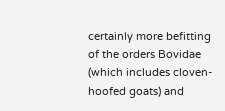certainly more befitting of the orders Bovidae (which includes cloven-hoofed goats) and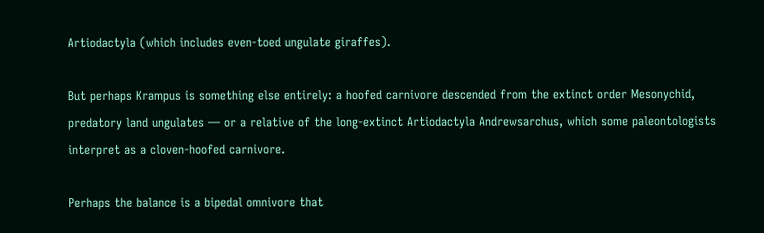Artiodactyla (which includes even-toed ungulate giraffes).

But perhaps Krampus is something else entirely: a hoofed carnivore descended from the extinct order Mesonychid, predatory land ungulates — or a relative of the long-extinct Artiodactyla Andrewsarchus, which some paleontologists interpret as a cloven-hoofed carnivore.

Perhaps the balance is a bipedal omnivore that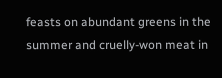feasts on abundant greens in the summer and cruelly-won meat in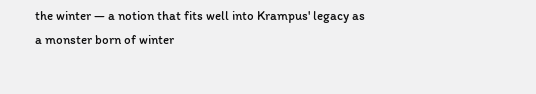the winter — a notion that fits well into Krampus' legacy as a monster born of winter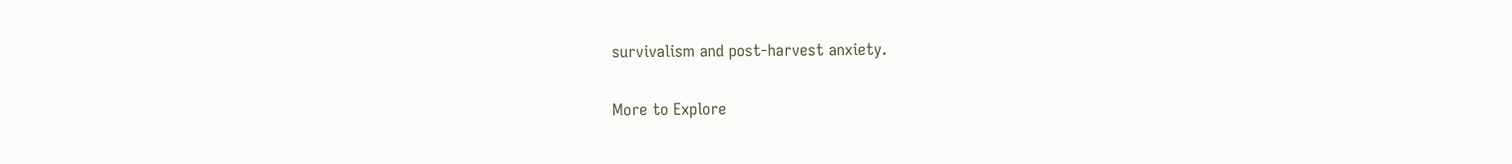survivalism and post-harvest anxiety.

More to Explore